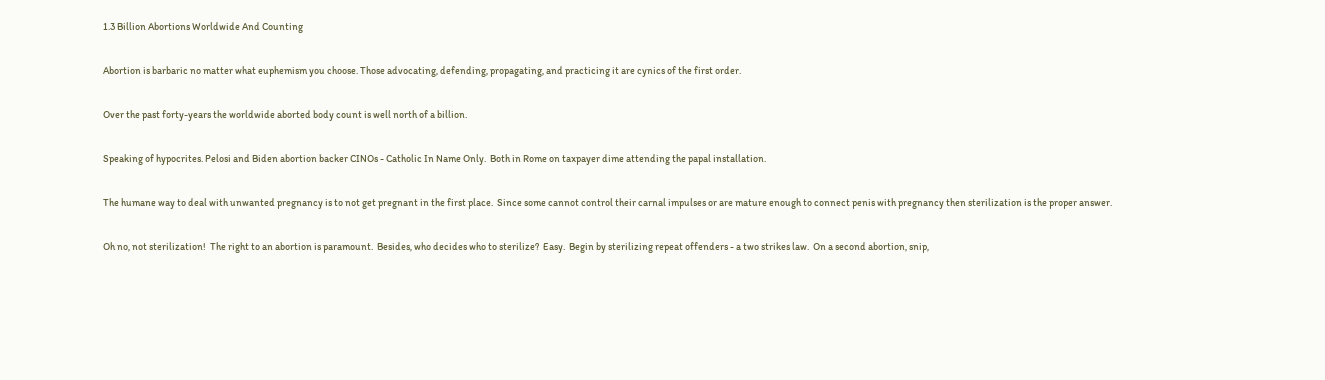1.3 Billion Abortions Worldwide And Counting

Abortion is barbaric no matter what euphemism you choose. Those advocating, defending, propagating, and practicing it are cynics of the first order.

Over the past forty-years the worldwide aborted body count is well north of a billion.

Speaking of hypocrites. Pelosi and Biden abortion backer CINOs - Catholic In Name Only.  Both in Rome on taxpayer dime attending the papal installation.

The humane way to deal with unwanted pregnancy is to not get pregnant in the first place.  Since some cannot control their carnal impulses or are mature enough to connect penis with pregnancy then sterilization is the proper answer.

Oh no, not sterilization!  The right to an abortion is paramount.  Besides, who decides who to sterilize?  Easy.  Begin by sterilizing repeat offenders - a two strikes law.  On a second abortion, snip,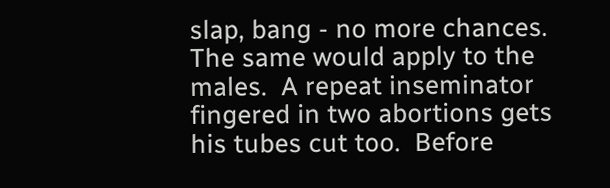slap, bang - no more chances.  The same would apply to the males.  A repeat inseminator fingered in two abortions gets his tubes cut too.  Before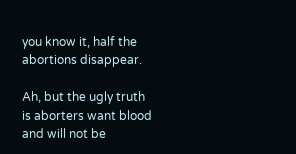you know it, half the abortions disappear.

Ah, but the ugly truth is aborters want blood and will not be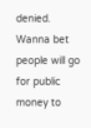denied.  Wanna bet people will go for public money to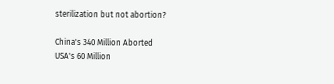sterilization but not abortion?

China's 340 Million Aborted
USA's 60 Million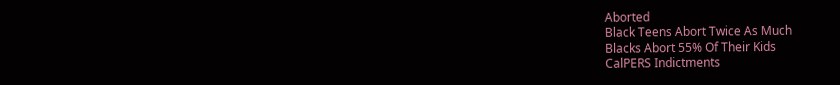Aborted
Black Teens Abort Twice As Much
Blacks Abort 55% Of Their Kids
CalPERS Indictments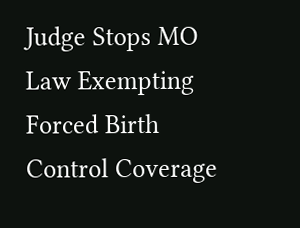Judge Stops MO Law Exempting Forced Birth Control Coverage